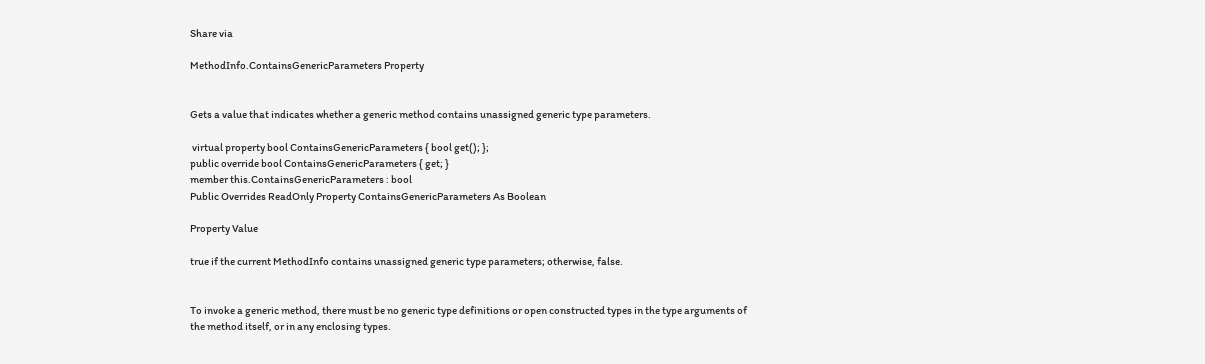Share via

MethodInfo.ContainsGenericParameters Property


Gets a value that indicates whether a generic method contains unassigned generic type parameters.

 virtual property bool ContainsGenericParameters { bool get(); };
public override bool ContainsGenericParameters { get; }
member this.ContainsGenericParameters : bool
Public Overrides ReadOnly Property ContainsGenericParameters As Boolean

Property Value

true if the current MethodInfo contains unassigned generic type parameters; otherwise, false.


To invoke a generic method, there must be no generic type definitions or open constructed types in the type arguments of the method itself, or in any enclosing types.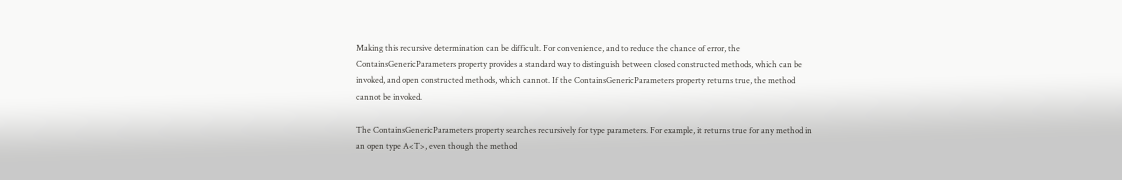Making this recursive determination can be difficult. For convenience, and to reduce the chance of error, the ContainsGenericParameters property provides a standard way to distinguish between closed constructed methods, which can be invoked, and open constructed methods, which cannot. If the ContainsGenericParameters property returns true, the method cannot be invoked.

The ContainsGenericParameters property searches recursively for type parameters. For example, it returns true for any method in an open type A<T>, even though the method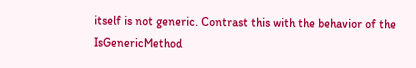itself is not generic. Contrast this with the behavior of the IsGenericMethod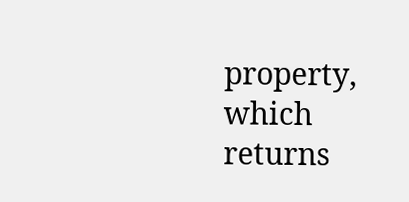property, which returns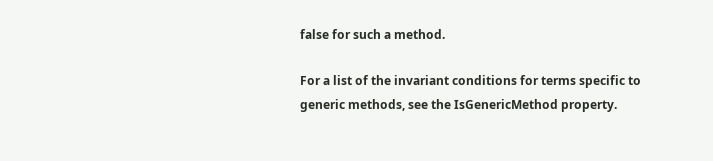false for such a method.

For a list of the invariant conditions for terms specific to generic methods, see the IsGenericMethod property.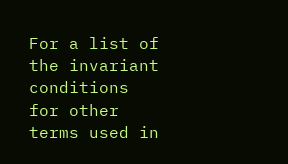For a list of the invariant conditions for other terms used in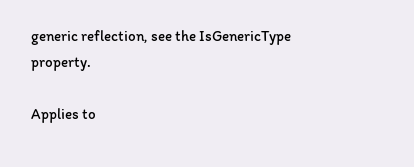generic reflection, see the IsGenericType property.

Applies to